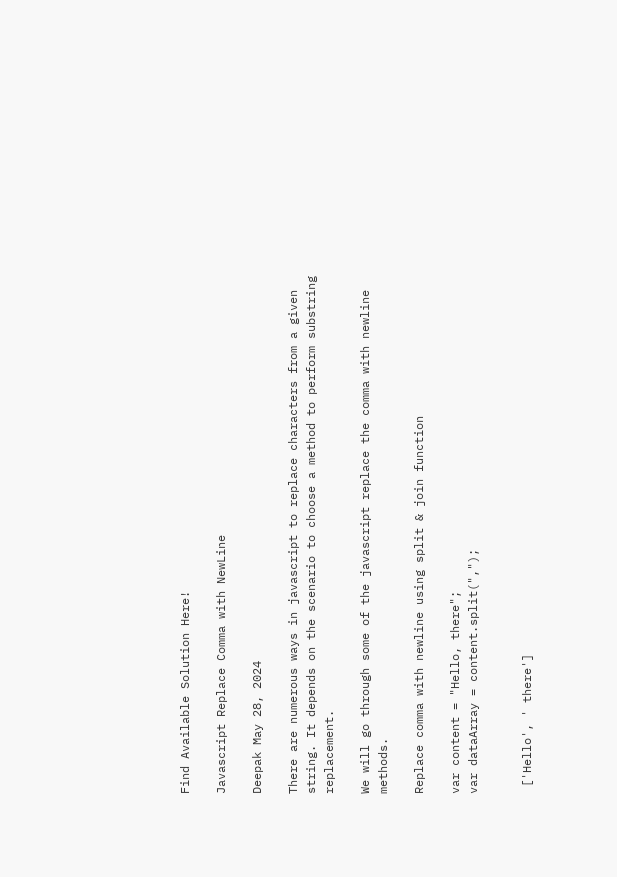Find Available Solution Here!

Javascript Replace Comma with NewLine

Deepak May 28, 2024

There are numerous ways in javascript to replace characters from a given string. It depends on the scenario to choose a method to perform substring replacement.

We will go through some of the javascript replace the comma with newline methods.

Replace comma with newline using split & join function

var content = "Hello, there";
var dataArray = content.split(",");


 ['Hello', ' there']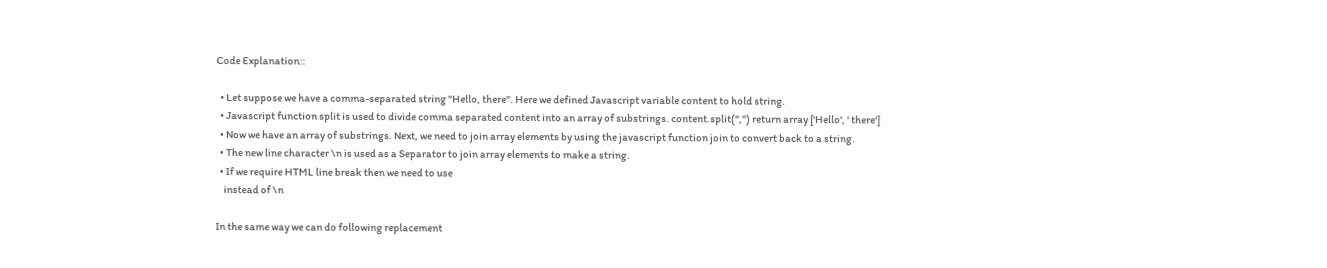Code Explanation::

  • Let suppose we have a comma-separated string "Hello, there". Here we defined Javascript variable content to hold string.
  • Javascript function split is used to divide comma separated content into an array of substrings. content.split(",") return array ['Hello', ' there']
  • Now we have an array of substrings. Next, we need to join array elements by using the javascript function join to convert back to a string.
  • The new line character \n is used as a Separator to join array elements to make a string.
  • If we require HTML line break then we need to use
    instead of \n

In the same way we can do following replacement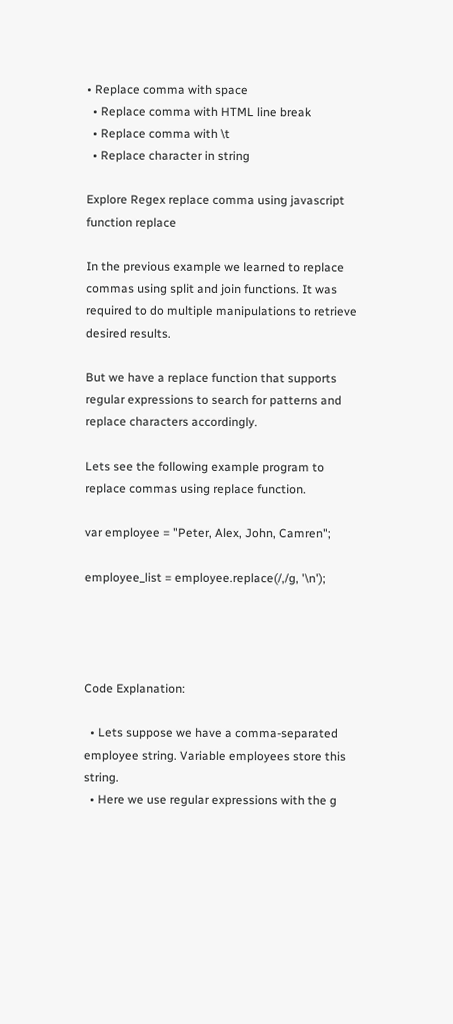• Replace comma with space
  • Replace comma with HTML line break
  • Replace comma with \t
  • Replace character in string

Explore Regex replace comma using javascript function replace

In the previous example we learned to replace commas using split and join functions. It was required to do multiple manipulations to retrieve desired results.

But we have a replace function that supports regular expressions to search for patterns and replace characters accordingly.

Lets see the following example program to replace commas using replace function.

var employee = "Peter, Alex, John, Camren";

employee_list = employee.replace(/,/g, '\n');




Code Explanation:

  • Lets suppose we have a comma-separated employee string. Variable employees store this string.
  • Here we use regular expressions with the g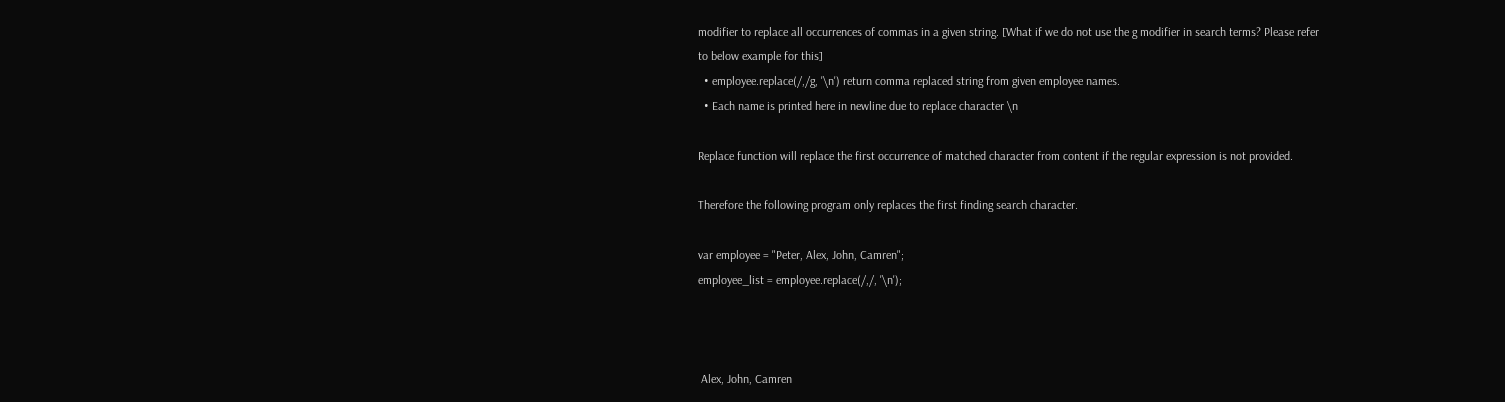modifier to replace all occurrences of commas in a given string. [What if we do not use the g modifier in search terms? Please refer to below example for this]
  • employee.replace(/,/g, '\n') return comma replaced string from given employee names.
  • Each name is printed here in newline due to replace character \n

Replace function will replace the first occurrence of matched character from content if the regular expression is not provided.

Therefore the following program only replaces the first finding search character.

var employee = "Peter, Alex, John, Camren";
employee_list = employee.replace(/,/, '\n');



 Alex, John, Camren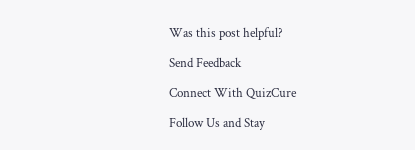Was this post helpful?

Send Feedback

Connect With QuizCure

Follow Us and Stay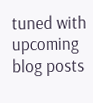tuned with upcoming blog posts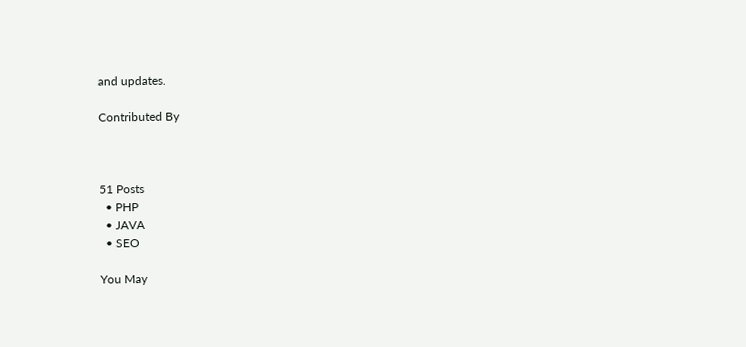and updates.

Contributed By



51 Posts
  • PHP
  • JAVA
  • SEO

You May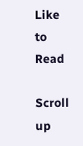Like to Read

Scroll up